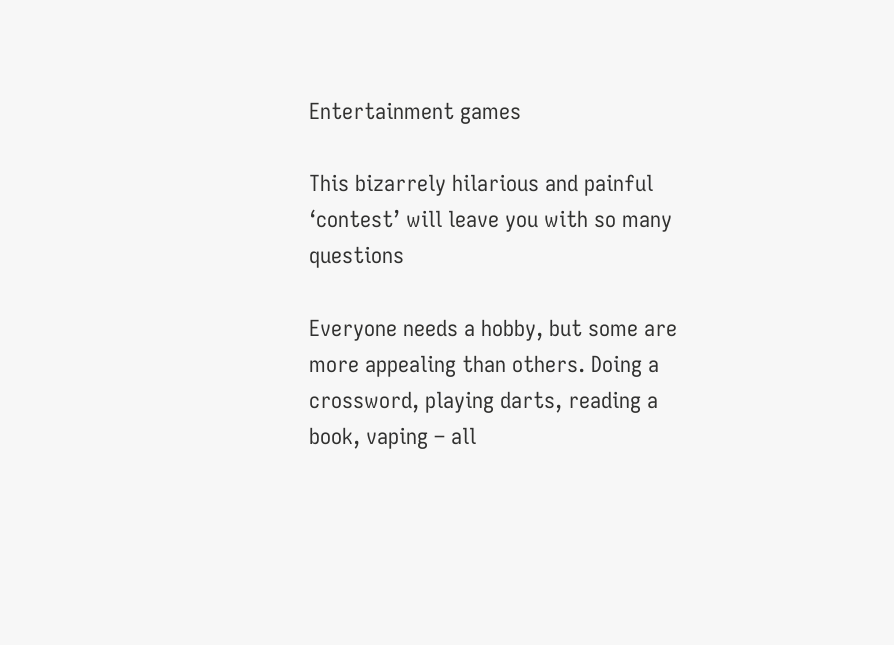Entertainment games

This bizarrely hilarious and painful ‘contest’ will leave you with so many questions

Everyone needs a hobby, but some are more appealing than others. Doing a crossword, playing darts, reading a book, vaping – all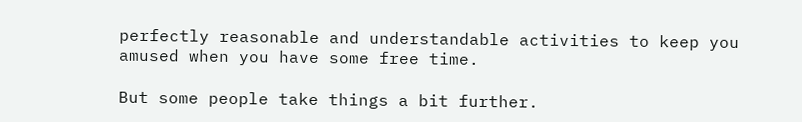perfectly reasonable and understandable activities to keep you amused when you have some free time.

But some people take things a bit further.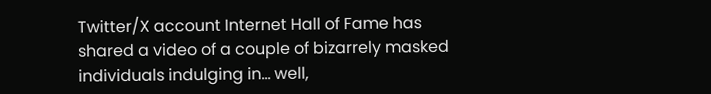Twitter/X account Internet Hall of Fame has shared a video of a couple of bizarrely masked individuals indulging in… well,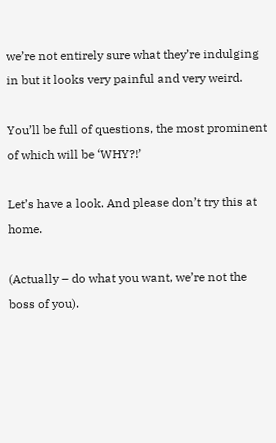we’re not entirely sure what they’re indulging in but it looks very painful and very weird.

You’ll be full of questions, the most prominent of which will be ‘WHY?!’

Let’s have a look. And please don’t try this at home.

(Actually – do what you want, we’re not the boss of you).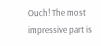Ouch! The most impressive part is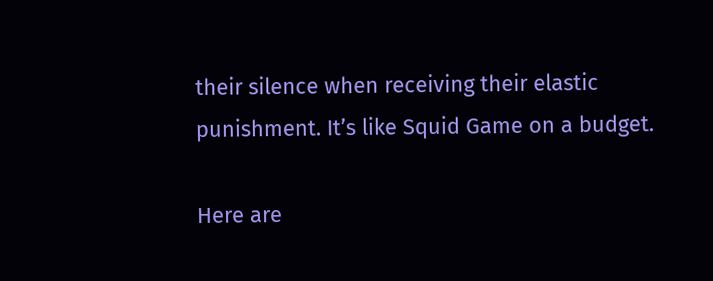their silence when receiving their elastic punishment. It’s like Squid Game on a budget.

Here are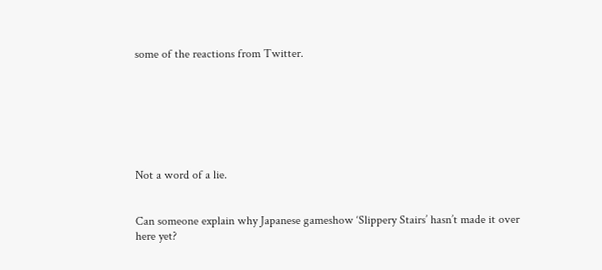some of the reactions from Twitter.







Not a word of a lie.


Can someone explain why Japanese gameshow ‘Slippery Stairs’ hasn’t made it over here yet?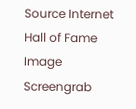Source Internet Hall of Fame Image Screengrab